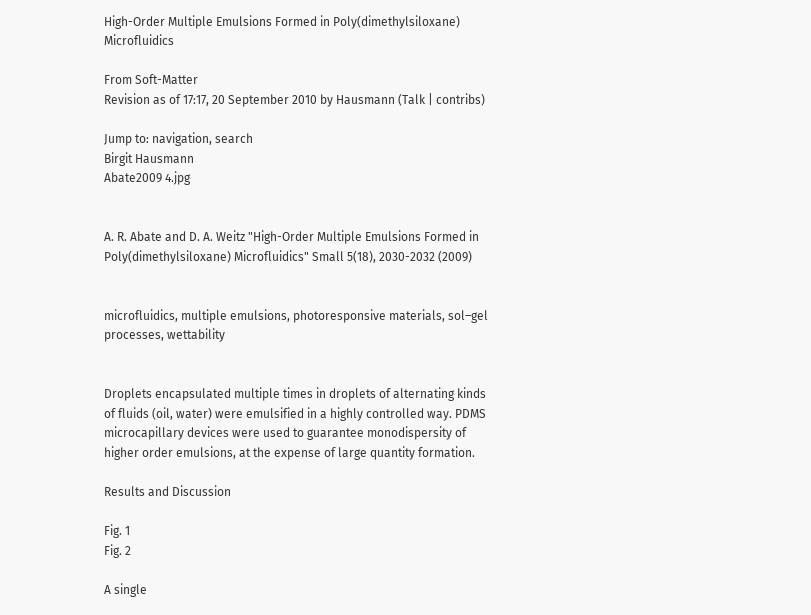High-Order Multiple Emulsions Formed in Poly(dimethylsiloxane) Microfluidics

From Soft-Matter
Revision as of 17:17, 20 September 2010 by Hausmann (Talk | contribs)

Jump to: navigation, search
Birgit Hausmann
Abate2009 4.jpg


A. R. Abate and D. A. Weitz "High-Order Multiple Emulsions Formed in Poly(dimethylsiloxane) Microfluidics" Small 5(18), 2030-2032 (2009)


microfluidics, multiple emulsions, photoresponsive materials, sol–gel processes, wettability


Droplets encapsulated multiple times in droplets of alternating kinds of fluids (oil, water) were emulsified in a highly controlled way. PDMS microcapillary devices were used to guarantee monodispersity of higher order emulsions, at the expense of large quantity formation.

Results and Discussion

Fig. 1
Fig. 2

A single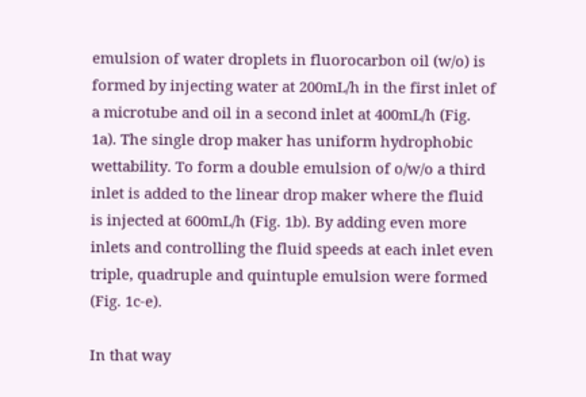emulsion of water droplets in fluorocarbon oil (w/o) is formed by injecting water at 200mL/h in the first inlet of a microtube and oil in a second inlet at 400mL/h (Fig. 1a). The single drop maker has uniform hydrophobic wettability. To form a double emulsion of o/w/o a third inlet is added to the linear drop maker where the fluid is injected at 600mL/h (Fig. 1b). By adding even more inlets and controlling the fluid speeds at each inlet even triple, quadruple and quintuple emulsion were formed (Fig. 1c-e).

In that way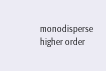monodisperse higher order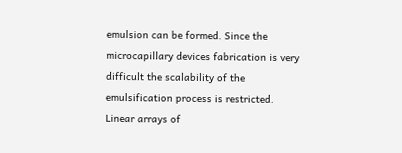emulsion can be formed. Since the microcapillary devices fabrication is very difficult the scalability of the emulsification process is restricted. Linear arrays of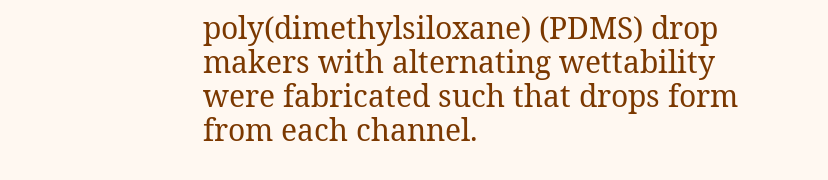poly(dimethylsiloxane) (PDMS) drop makers with alternating wettability were fabricated such that drops form from each channel.